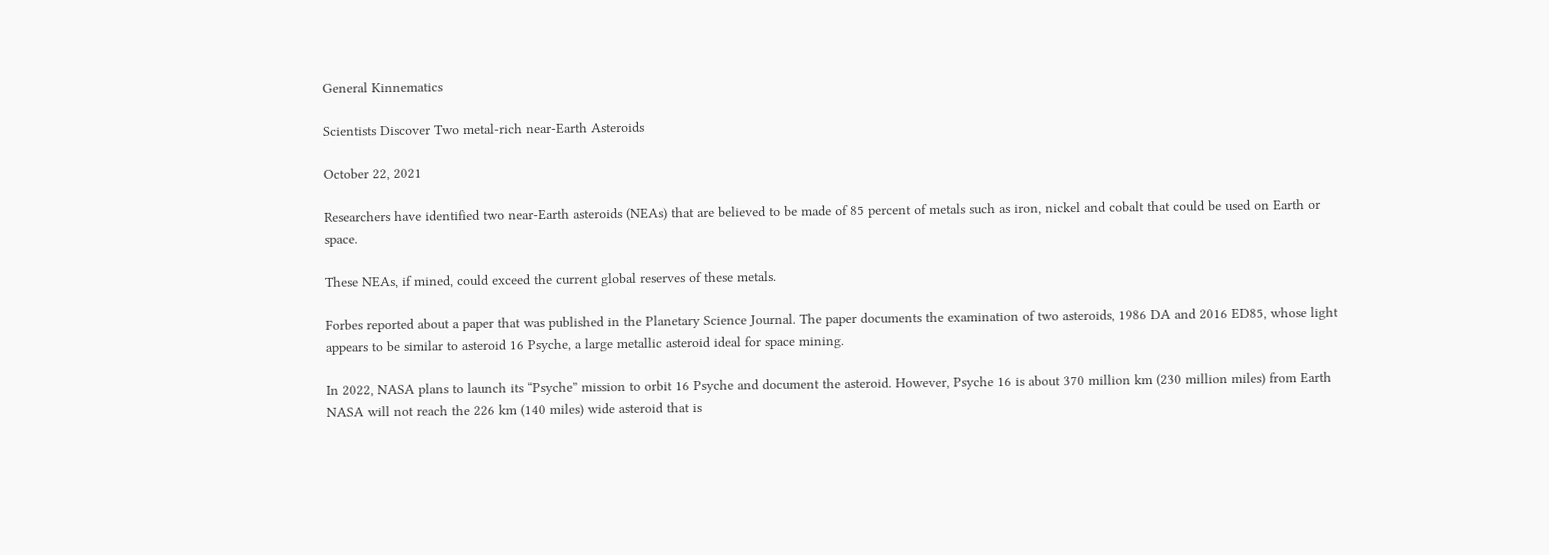General Kinnematics

Scientists Discover Two metal-rich near-Earth Asteroids

October 22, 2021

Researchers have identified two near-Earth asteroids (NEAs) that are believed to be made of 85 percent of metals such as iron, nickel and cobalt that could be used on Earth or space.

These NEAs, if mined, could exceed the current global reserves of these metals.

Forbes reported about a paper that was published in the Planetary Science Journal. The paper documents the examination of two asteroids, 1986 DA and 2016 ED85, whose light appears to be similar to asteroid 16 Psyche, a large metallic asteroid ideal for space mining.

In 2022, NASA plans to launch its “Psyche” mission to orbit 16 Psyche and document the asteroid. However, Psyche 16 is about 370 million km (230 million miles) from Earth NASA will not reach the 226 km (140 miles) wide asteroid that is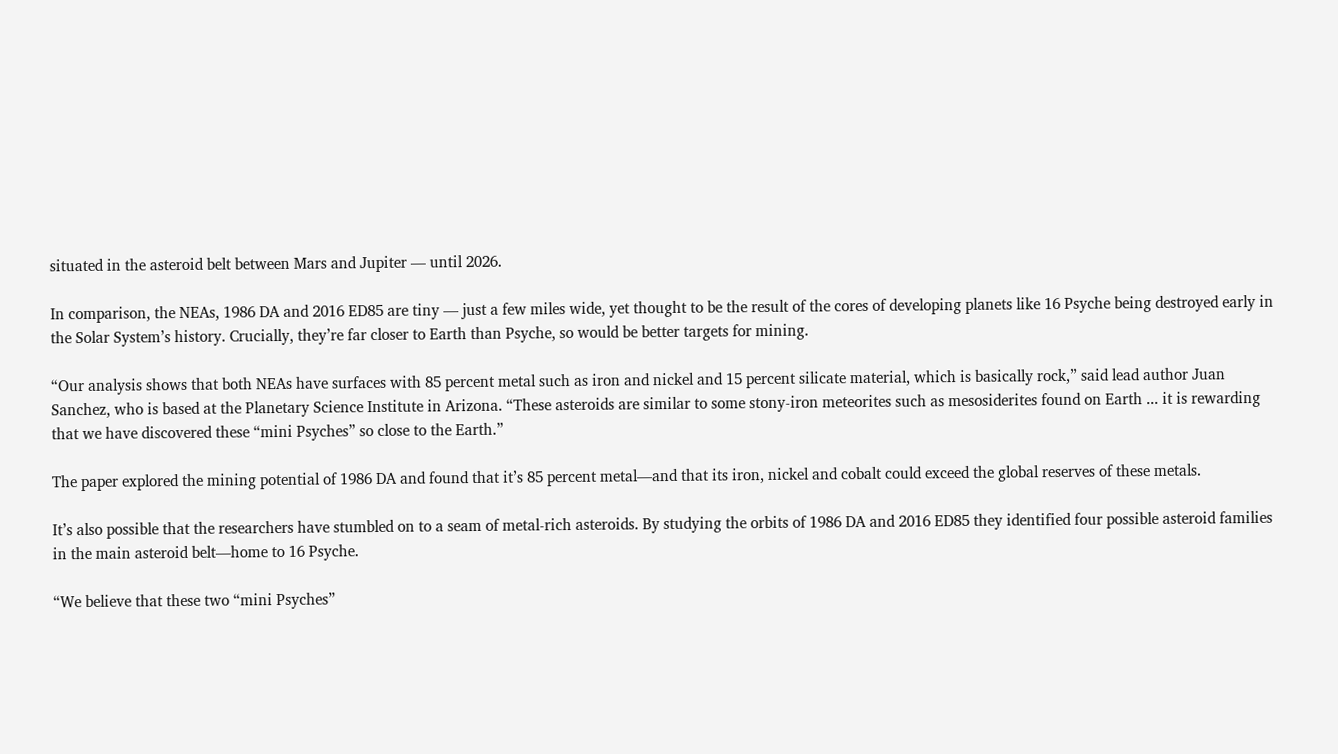situated in the asteroid belt between Mars and Jupiter — until 2026.

In comparison, the NEAs, 1986 DA and 2016 ED85 are tiny — just a few miles wide, yet thought to be the result of the cores of developing planets like 16 Psyche being destroyed early in the Solar System’s history. Crucially, they’re far closer to Earth than Psyche, so would be better targets for mining.

“Our analysis shows that both NEAs have surfaces with 85 percent metal such as iron and nickel and 15 percent silicate material, which is basically rock,” said lead author Juan Sanchez, who is based at the Planetary Science Institute in Arizona. “These asteroids are similar to some stony-iron meteorites such as mesosiderites found on Earth ... it is rewarding that we have discovered these “mini Psyches” so close to the Earth.”

The paper explored the mining potential of 1986 DA and found that it’s 85 percent metal—and that its iron, nickel and cobalt could exceed the global reserves of these metals.

It’s also possible that the researchers have stumbled on to a seam of metal-rich asteroids. By studying the orbits of 1986 DA and 2016 ED85 they identified four possible asteroid families in the main asteroid belt—home to 16 Psyche.

“We believe that these two “mini Psyches”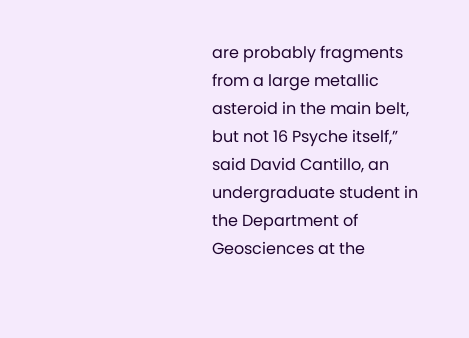are probably fragments from a large metallic asteroid in the main belt, but not 16 Psyche itself,” said David Cantillo, an undergraduate student in the Department of Geosciences at the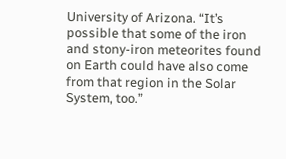University of Arizona. “It’s possible that some of the iron and stony-iron meteorites found on Earth could have also come from that region in the Solar System, too.”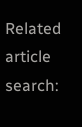Related article search: